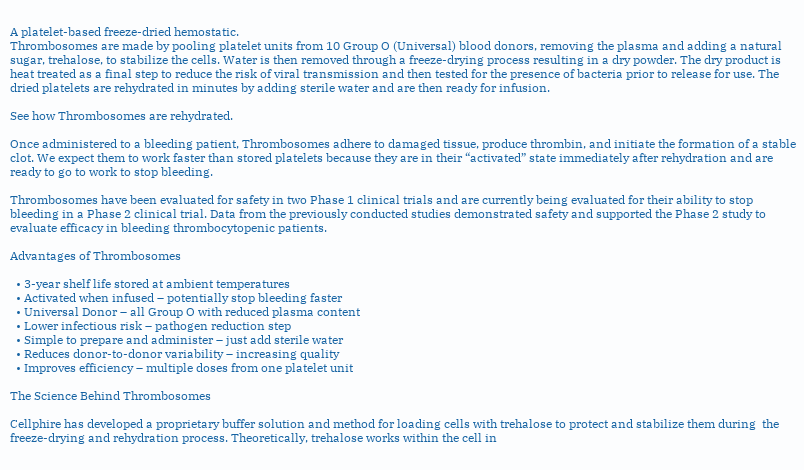A platelet-based freeze-dried hemostatic.
Thrombosomes are made by pooling platelet units from 10 Group O (Universal) blood donors, removing the plasma and adding a natural sugar, trehalose, to stabilize the cells. Water is then removed through a freeze-drying process resulting in a dry powder. The dry product is heat treated as a final step to reduce the risk of viral transmission and then tested for the presence of bacteria prior to release for use. The dried platelets are rehydrated in minutes by adding sterile water and are then ready for infusion.

See how Thrombosomes are rehydrated.

Once administered to a bleeding patient, Thrombosomes adhere to damaged tissue, produce thrombin, and initiate the formation of a stable clot. We expect them to work faster than stored platelets because they are in their “activated” state immediately after rehydration and are ready to go to work to stop bleeding.

Thrombosomes have been evaluated for safety in two Phase 1 clinical trials and are currently being evaluated for their ability to stop bleeding in a Phase 2 clinical trial. Data from the previously conducted studies demonstrated safety and supported the Phase 2 study to evaluate efficacy in bleeding thrombocytopenic patients.

Advantages of Thrombosomes

  • 3-year shelf life stored at ambient temperatures
  • Activated when infused – potentially stop bleeding faster
  • Universal Donor – all Group O with reduced plasma content
  • Lower infectious risk – pathogen reduction step
  • Simple to prepare and administer – just add sterile water
  • Reduces donor-to-donor variability – increasing quality
  • Improves efficiency – multiple doses from one platelet unit

The Science Behind Thrombosomes

Cellphire has developed a proprietary buffer solution and method for loading cells with trehalose to protect and stabilize them during  the freeze-drying and rehydration process. Theoretically, trehalose works within the cell in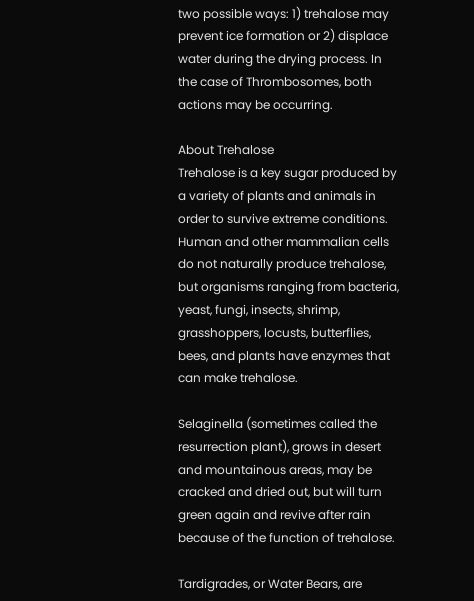two possible ways: 1) trehalose may prevent ice formation or 2) displace water during the drying process. In the case of Thrombosomes, both actions may be occurring.

About Trehalose
Trehalose is a key sugar produced by a variety of plants and animals in order to survive extreme conditions. Human and other mammalian cells do not naturally produce trehalose, but organisms ranging from bacteria, yeast, fungi, insects, shrimp, grasshoppers, locusts, butterflies, bees, and plants have enzymes that can make trehalose.

Selaginella (sometimes called the resurrection plant), grows in desert and mountainous areas, may be cracked and dried out, but will turn green again and revive after rain because of the function of trehalose.

Tardigrades, or Water Bears, are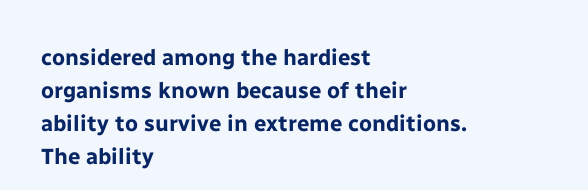considered among the hardiest organisms known because of their ability to survive in extreme conditions. The ability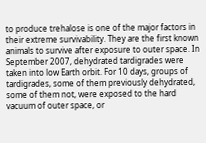to produce trehalose is one of the major factors in their extreme survivability. They are the first known animals to survive after exposure to outer space. In September 2007, dehydrated tardigrades were taken into low Earth orbit. For 10 days, groups of tardigrades, some of them previously dehydrated, some of them not, were exposed to the hard vacuum of outer space, or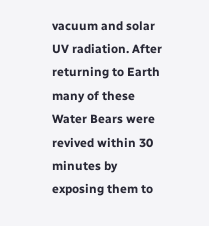vacuum and solar UV radiation. After returning to Earth many of these Water Bears were revived within 30 minutes by exposing them to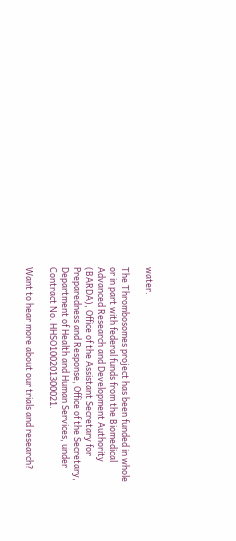water.

The Thrombosomes project has been funded in whole or in part with federal funds from the Biomedical Advanced Research and Development Authority (BARDA), Office of the Assistant Secretary for Preparedness and Response, Office of the Secretary, Department of Health and Human Services, under Contract No. HHSO100201300021.

Want to hear more about our trials and research?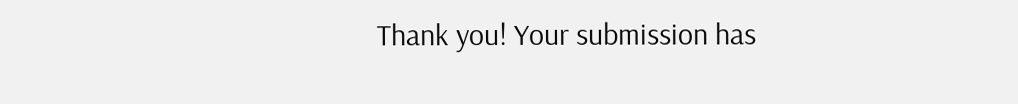Thank you! Your submission has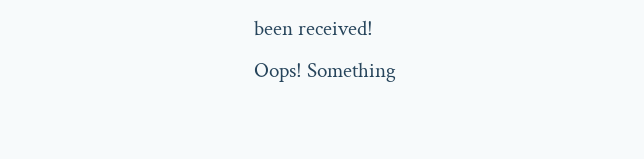been received!
Oops! Something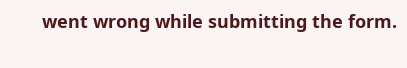went wrong while submitting the form.